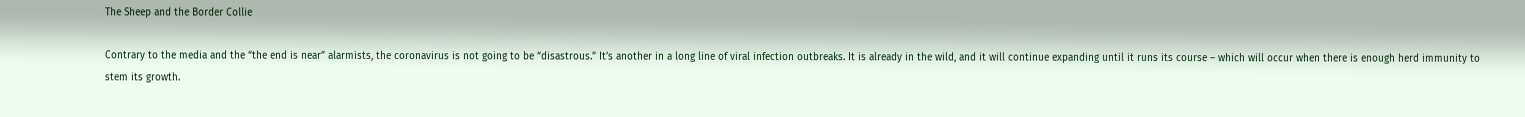The Sheep and the Border Collie

Contrary to the media and the “the end is near” alarmists, the coronavirus is not going to be “disastrous.” It’s another in a long line of viral infection outbreaks. It is already in the wild, and it will continue expanding until it runs its course – which will occur when there is enough herd immunity to stem its growth.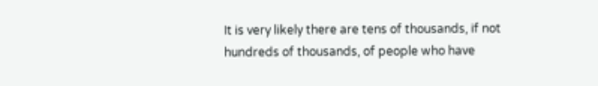It is very likely there are tens of thousands, if not hundreds of thousands, of people who have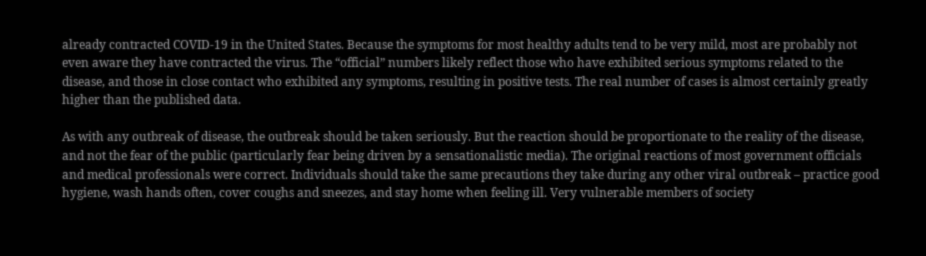already contracted COVID-19 in the United States. Because the symptoms for most healthy adults tend to be very mild, most are probably not even aware they have contracted the virus. The “official” numbers likely reflect those who have exhibited serious symptoms related to the disease, and those in close contact who exhibited any symptoms, resulting in positive tests. The real number of cases is almost certainly greatly higher than the published data.

As with any outbreak of disease, the outbreak should be taken seriously. But the reaction should be proportionate to the reality of the disease, and not the fear of the public (particularly fear being driven by a sensationalistic media). The original reactions of most government officials and medical professionals were correct. Individuals should take the same precautions they take during any other viral outbreak – practice good hygiene, wash hands often, cover coughs and sneezes, and stay home when feeling ill. Very vulnerable members of society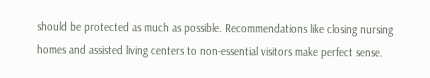should be protected as much as possible. Recommendations like closing nursing homes and assisted living centers to non-essential visitors make perfect sense.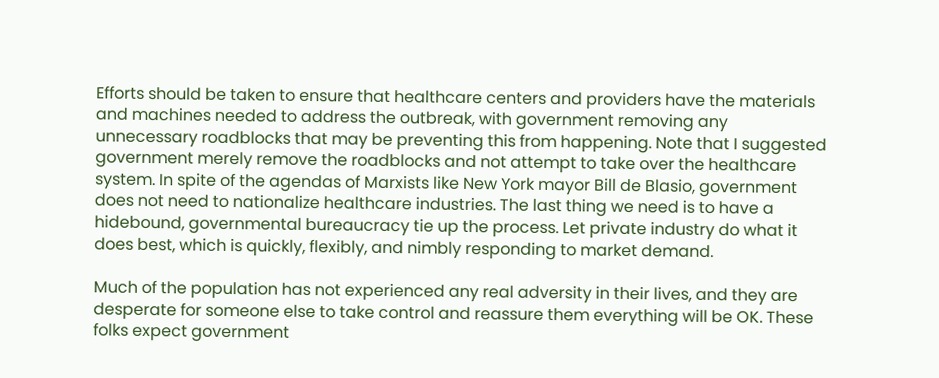Efforts should be taken to ensure that healthcare centers and providers have the materials and machines needed to address the outbreak, with government removing any unnecessary roadblocks that may be preventing this from happening. Note that I suggested government merely remove the roadblocks and not attempt to take over the healthcare system. In spite of the agendas of Marxists like New York mayor Bill de Blasio, government does not need to nationalize healthcare industries. The last thing we need is to have a hidebound, governmental bureaucracy tie up the process. Let private industry do what it does best, which is quickly, flexibly, and nimbly responding to market demand.

Much of the population has not experienced any real adversity in their lives, and they are desperate for someone else to take control and reassure them everything will be OK. These folks expect government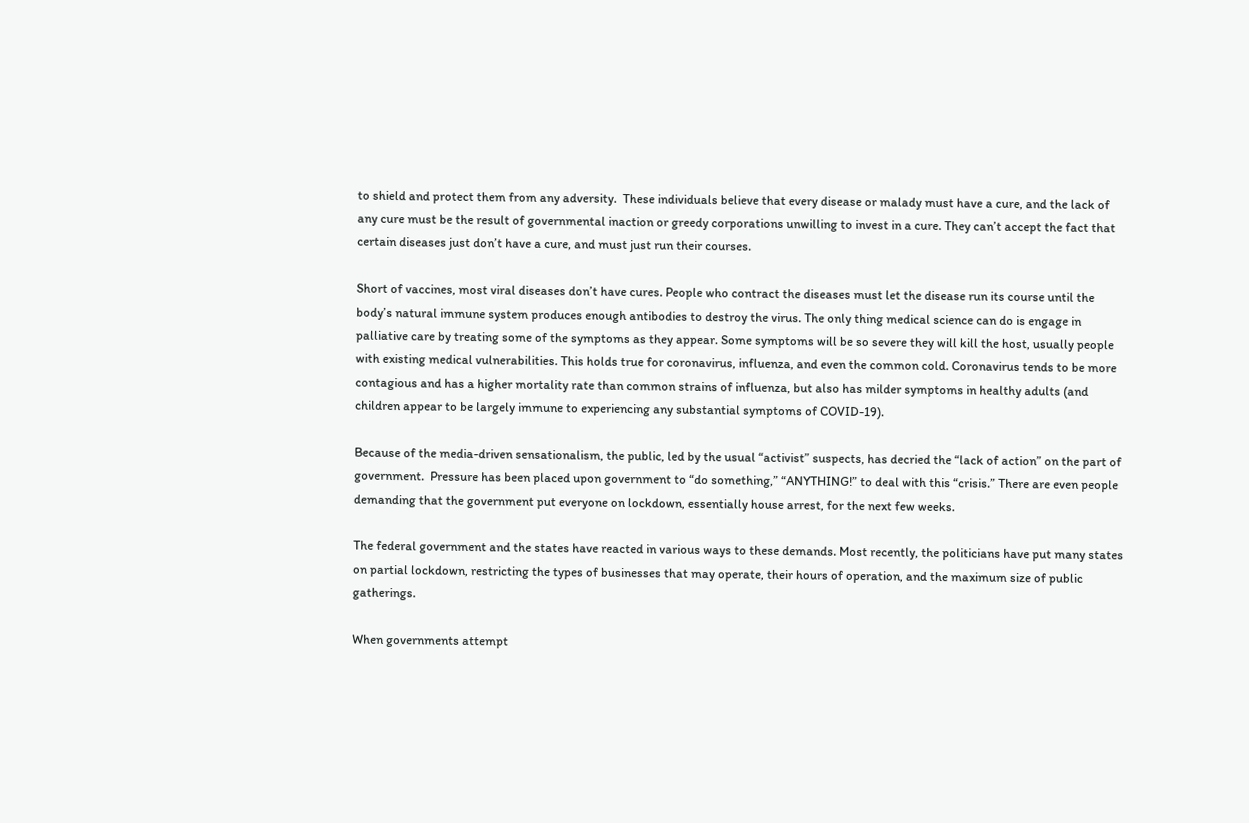to shield and protect them from any adversity.  These individuals believe that every disease or malady must have a cure, and the lack of any cure must be the result of governmental inaction or greedy corporations unwilling to invest in a cure. They can’t accept the fact that certain diseases just don’t have a cure, and must just run their courses.

Short of vaccines, most viral diseases don’t have cures. People who contract the diseases must let the disease run its course until the body’s natural immune system produces enough antibodies to destroy the virus. The only thing medical science can do is engage in palliative care by treating some of the symptoms as they appear. Some symptoms will be so severe they will kill the host, usually people with existing medical vulnerabilities. This holds true for coronavirus, influenza, and even the common cold. Coronavirus tends to be more contagious and has a higher mortality rate than common strains of influenza, but also has milder symptoms in healthy adults (and children appear to be largely immune to experiencing any substantial symptoms of COVID-19).

Because of the media-driven sensationalism, the public, led by the usual “activist” suspects, has decried the “lack of action” on the part of government.  Pressure has been placed upon government to “do something,” “ANYTHING!” to deal with this “crisis.” There are even people demanding that the government put everyone on lockdown, essentially house arrest, for the next few weeks.

The federal government and the states have reacted in various ways to these demands. Most recently, the politicians have put many states on partial lockdown, restricting the types of businesses that may operate, their hours of operation, and the maximum size of public gatherings.

When governments attempt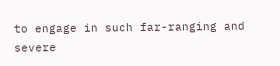to engage in such far-ranging and severe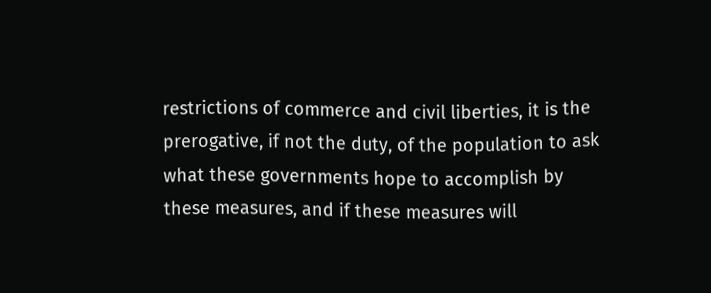restrictions of commerce and civil liberties, it is the prerogative, if not the duty, of the population to ask what these governments hope to accomplish by these measures, and if these measures will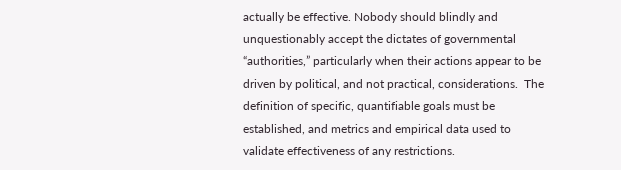actually be effective. Nobody should blindly and unquestionably accept the dictates of governmental “authorities,” particularly when their actions appear to be driven by political, and not practical, considerations.  The definition of specific, quantifiable goals must be established, and metrics and empirical data used to validate effectiveness of any restrictions.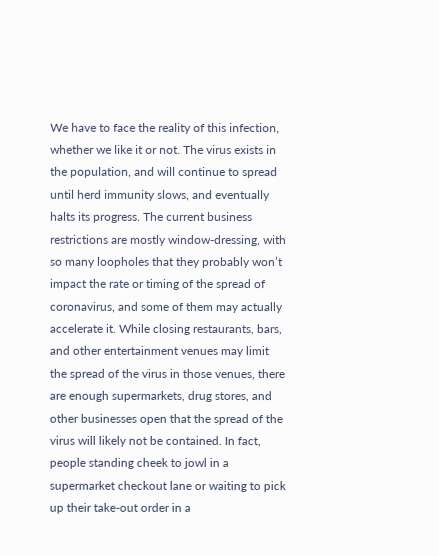We have to face the reality of this infection, whether we like it or not. The virus exists in the population, and will continue to spread until herd immunity slows, and eventually halts its progress. The current business restrictions are mostly window-dressing, with so many loopholes that they probably won’t impact the rate or timing of the spread of coronavirus, and some of them may actually accelerate it. While closing restaurants, bars, and other entertainment venues may limit the spread of the virus in those venues, there are enough supermarkets, drug stores, and other businesses open that the spread of the virus will likely not be contained. In fact, people standing cheek to jowl in a supermarket checkout lane or waiting to pick up their take-out order in a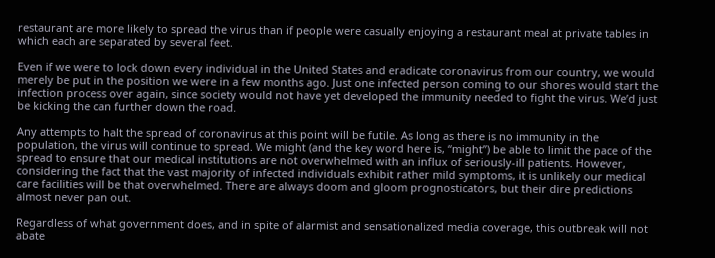restaurant are more likely to spread the virus than if people were casually enjoying a restaurant meal at private tables in which each are separated by several feet.

Even if we were to lock down every individual in the United States and eradicate coronavirus from our country, we would merely be put in the position we were in a few months ago. Just one infected person coming to our shores would start the infection process over again, since society would not have yet developed the immunity needed to fight the virus. We’d just be kicking the can further down the road.

Any attempts to halt the spread of coronavirus at this point will be futile. As long as there is no immunity in the population, the virus will continue to spread. We might (and the key word here is, “might”) be able to limit the pace of the spread to ensure that our medical institutions are not overwhelmed with an influx of seriously-ill patients. However, considering the fact that the vast majority of infected individuals exhibit rather mild symptoms, it is unlikely our medical care facilities will be that overwhelmed. There are always doom and gloom prognosticators, but their dire predictions almost never pan out.

Regardless of what government does, and in spite of alarmist and sensationalized media coverage, this outbreak will not abate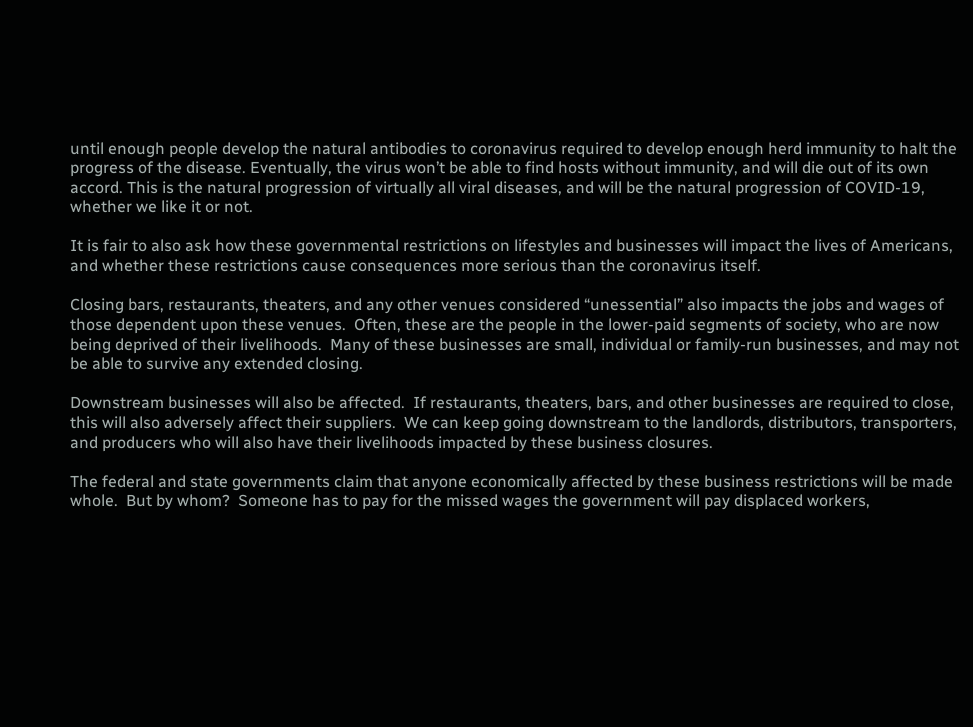until enough people develop the natural antibodies to coronavirus required to develop enough herd immunity to halt the progress of the disease. Eventually, the virus won’t be able to find hosts without immunity, and will die out of its own accord. This is the natural progression of virtually all viral diseases, and will be the natural progression of COVID-19, whether we like it or not.

It is fair to also ask how these governmental restrictions on lifestyles and businesses will impact the lives of Americans, and whether these restrictions cause consequences more serious than the coronavirus itself.

Closing bars, restaurants, theaters, and any other venues considered “unessential” also impacts the jobs and wages of those dependent upon these venues.  Often, these are the people in the lower-paid segments of society, who are now being deprived of their livelihoods.  Many of these businesses are small, individual or family-run businesses, and may not be able to survive any extended closing.

Downstream businesses will also be affected.  If restaurants, theaters, bars, and other businesses are required to close, this will also adversely affect their suppliers.  We can keep going downstream to the landlords, distributors, transporters, and producers who will also have their livelihoods impacted by these business closures.

The federal and state governments claim that anyone economically affected by these business restrictions will be made whole.  But by whom?  Someone has to pay for the missed wages the government will pay displaced workers,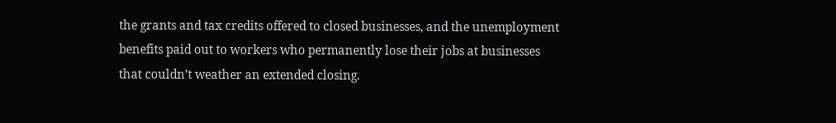the grants and tax credits offered to closed businesses, and the unemployment benefits paid out to workers who permanently lose their jobs at businesses that couldn’t weather an extended closing.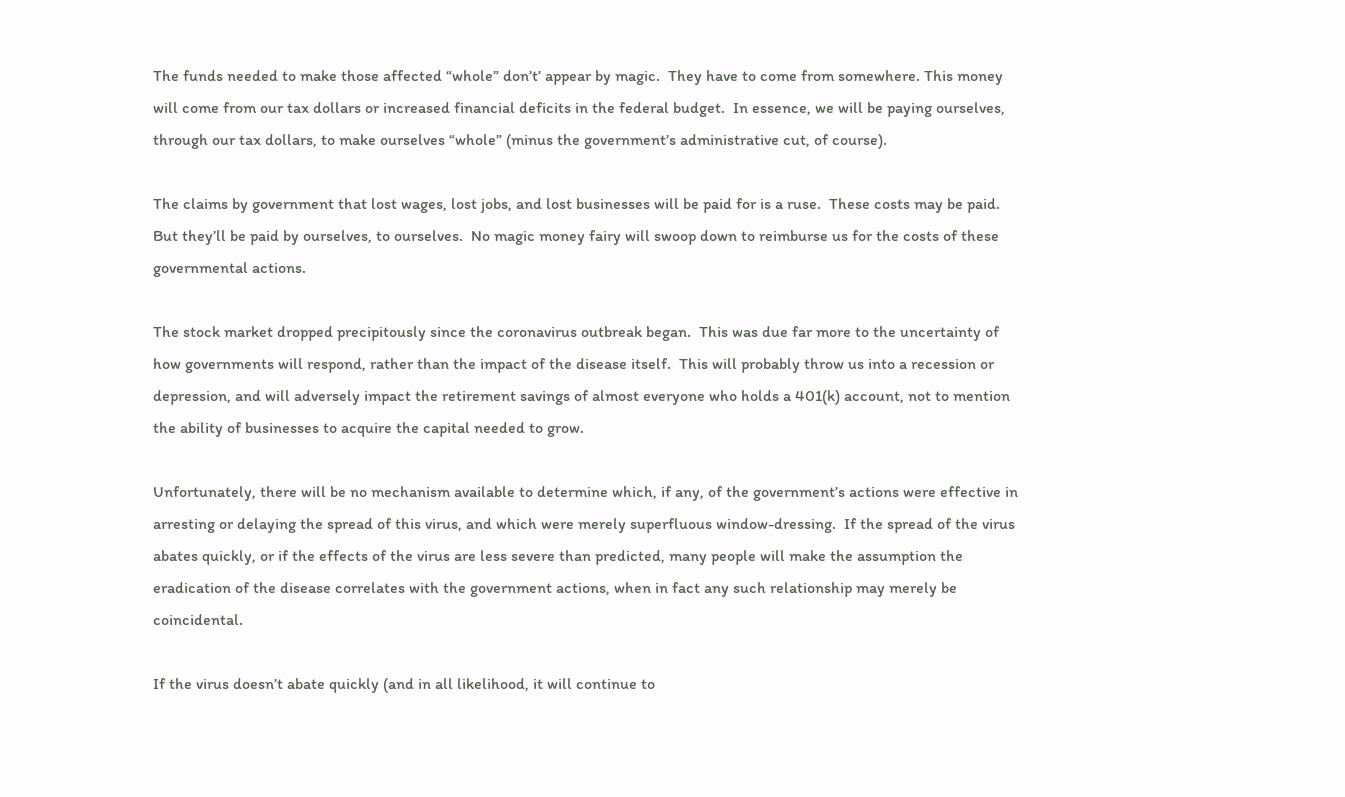The funds needed to make those affected “whole” don’t’ appear by magic.  They have to come from somewhere. This money will come from our tax dollars or increased financial deficits in the federal budget.  In essence, we will be paying ourselves, through our tax dollars, to make ourselves “whole” (minus the government’s administrative cut, of course).

The claims by government that lost wages, lost jobs, and lost businesses will be paid for is a ruse.  These costs may be paid.  But they’ll be paid by ourselves, to ourselves.  No magic money fairy will swoop down to reimburse us for the costs of these governmental actions.

The stock market dropped precipitously since the coronavirus outbreak began.  This was due far more to the uncertainty of how governments will respond, rather than the impact of the disease itself.  This will probably throw us into a recession or depression, and will adversely impact the retirement savings of almost everyone who holds a 401(k) account, not to mention the ability of businesses to acquire the capital needed to grow.

Unfortunately, there will be no mechanism available to determine which, if any, of the government’s actions were effective in arresting or delaying the spread of this virus, and which were merely superfluous window-dressing.  If the spread of the virus abates quickly, or if the effects of the virus are less severe than predicted, many people will make the assumption the eradication of the disease correlates with the government actions, when in fact any such relationship may merely be coincidental.

If the virus doesn’t abate quickly (and in all likelihood, it will continue to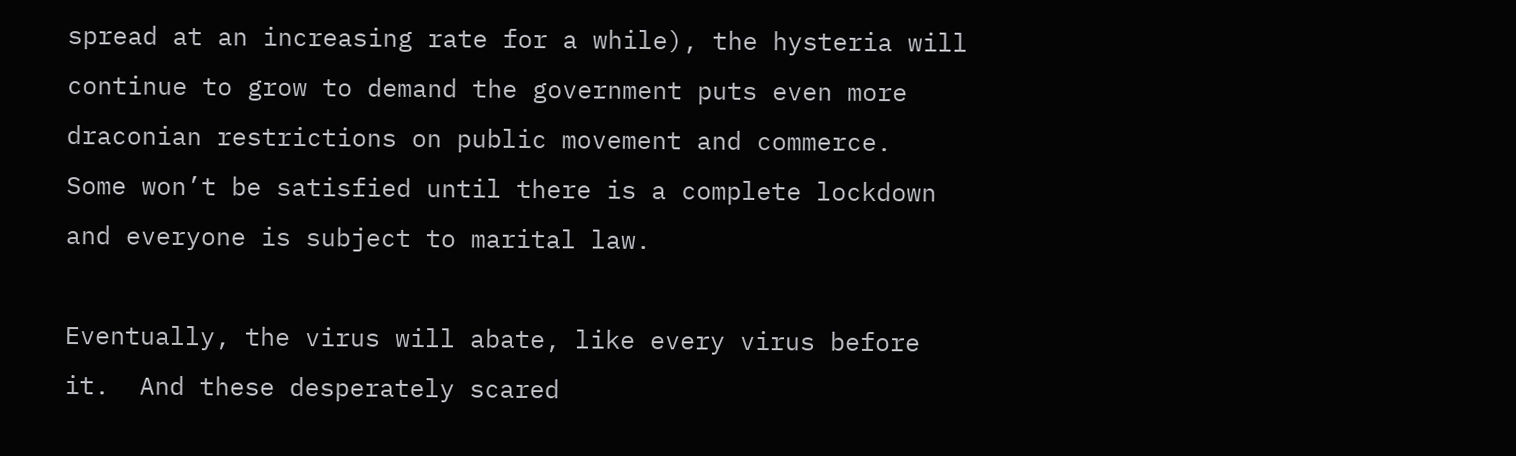spread at an increasing rate for a while), the hysteria will continue to grow to demand the government puts even more draconian restrictions on public movement and commerce.  Some won’t be satisfied until there is a complete lockdown and everyone is subject to marital law.

Eventually, the virus will abate, like every virus before it.  And these desperately scared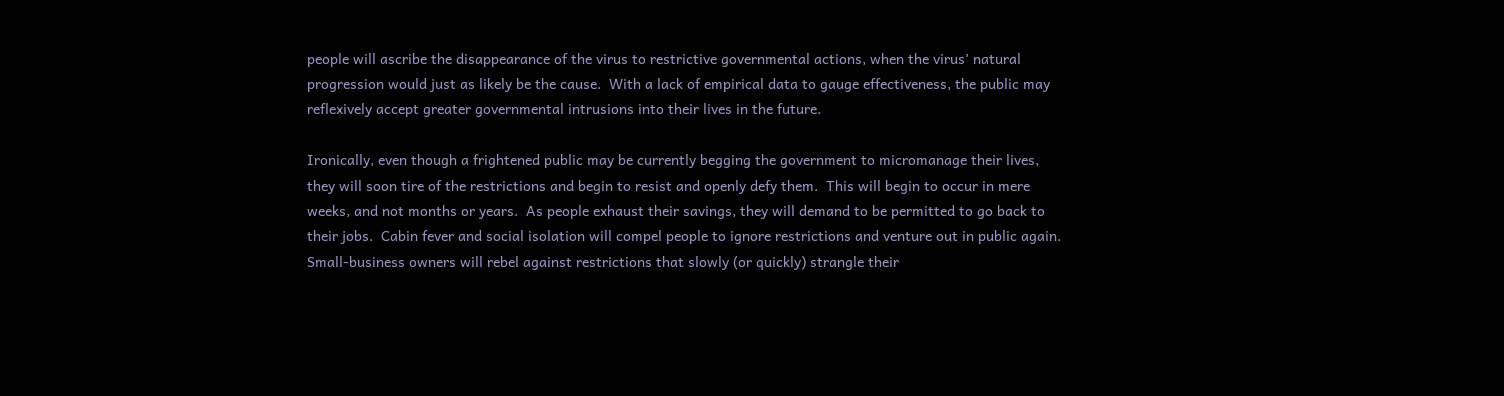people will ascribe the disappearance of the virus to restrictive governmental actions, when the virus’ natural progression would just as likely be the cause.  With a lack of empirical data to gauge effectiveness, the public may reflexively accept greater governmental intrusions into their lives in the future.

Ironically, even though a frightened public may be currently begging the government to micromanage their lives, they will soon tire of the restrictions and begin to resist and openly defy them.  This will begin to occur in mere weeks, and not months or years.  As people exhaust their savings, they will demand to be permitted to go back to their jobs.  Cabin fever and social isolation will compel people to ignore restrictions and venture out in public again.  Small-business owners will rebel against restrictions that slowly (or quickly) strangle their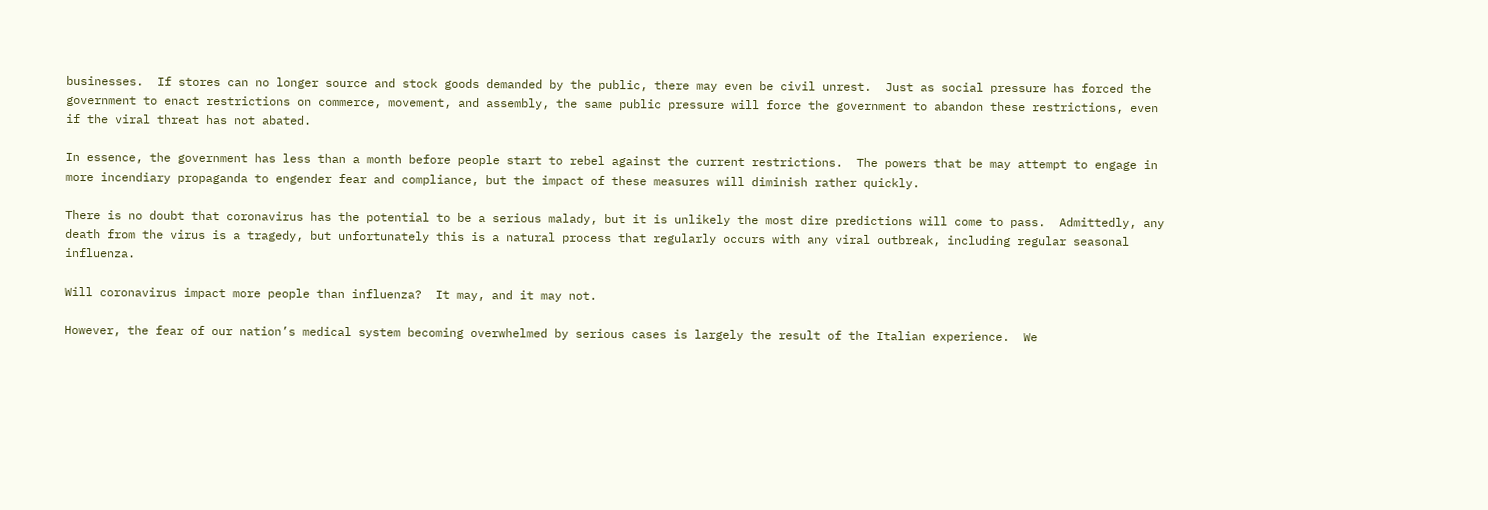businesses.  If stores can no longer source and stock goods demanded by the public, there may even be civil unrest.  Just as social pressure has forced the government to enact restrictions on commerce, movement, and assembly, the same public pressure will force the government to abandon these restrictions, even if the viral threat has not abated.

In essence, the government has less than a month before people start to rebel against the current restrictions.  The powers that be may attempt to engage in more incendiary propaganda to engender fear and compliance, but the impact of these measures will diminish rather quickly.

There is no doubt that coronavirus has the potential to be a serious malady, but it is unlikely the most dire predictions will come to pass.  Admittedly, any death from the virus is a tragedy, but unfortunately this is a natural process that regularly occurs with any viral outbreak, including regular seasonal influenza.

Will coronavirus impact more people than influenza?  It may, and it may not.

However, the fear of our nation’s medical system becoming overwhelmed by serious cases is largely the result of the Italian experience.  We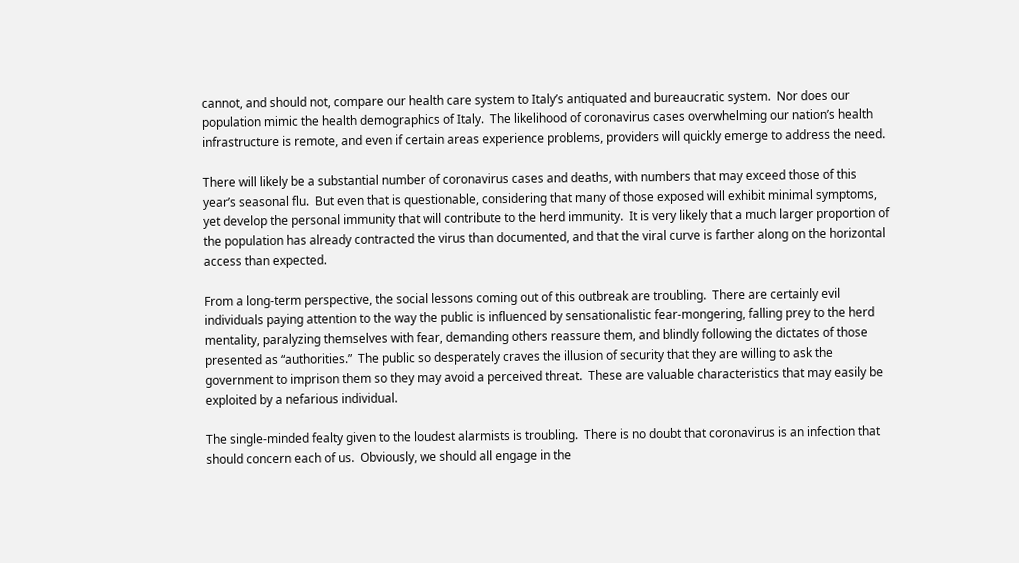cannot, and should not, compare our health care system to Italy’s antiquated and bureaucratic system.  Nor does our population mimic the health demographics of Italy.  The likelihood of coronavirus cases overwhelming our nation’s health infrastructure is remote, and even if certain areas experience problems, providers will quickly emerge to address the need.

There will likely be a substantial number of coronavirus cases and deaths, with numbers that may exceed those of this year’s seasonal flu.  But even that is questionable, considering that many of those exposed will exhibit minimal symptoms, yet develop the personal immunity that will contribute to the herd immunity.  It is very likely that a much larger proportion of the population has already contracted the virus than documented, and that the viral curve is farther along on the horizontal access than expected.

From a long-term perspective, the social lessons coming out of this outbreak are troubling.  There are certainly evil individuals paying attention to the way the public is influenced by sensationalistic fear-mongering, falling prey to the herd mentality, paralyzing themselves with fear, demanding others reassure them, and blindly following the dictates of those presented as “authorities.”  The public so desperately craves the illusion of security that they are willing to ask the government to imprison them so they may avoid a perceived threat.  These are valuable characteristics that may easily be exploited by a nefarious individual.

The single-minded fealty given to the loudest alarmists is troubling.  There is no doubt that coronavirus is an infection that should concern each of us.  Obviously, we should all engage in the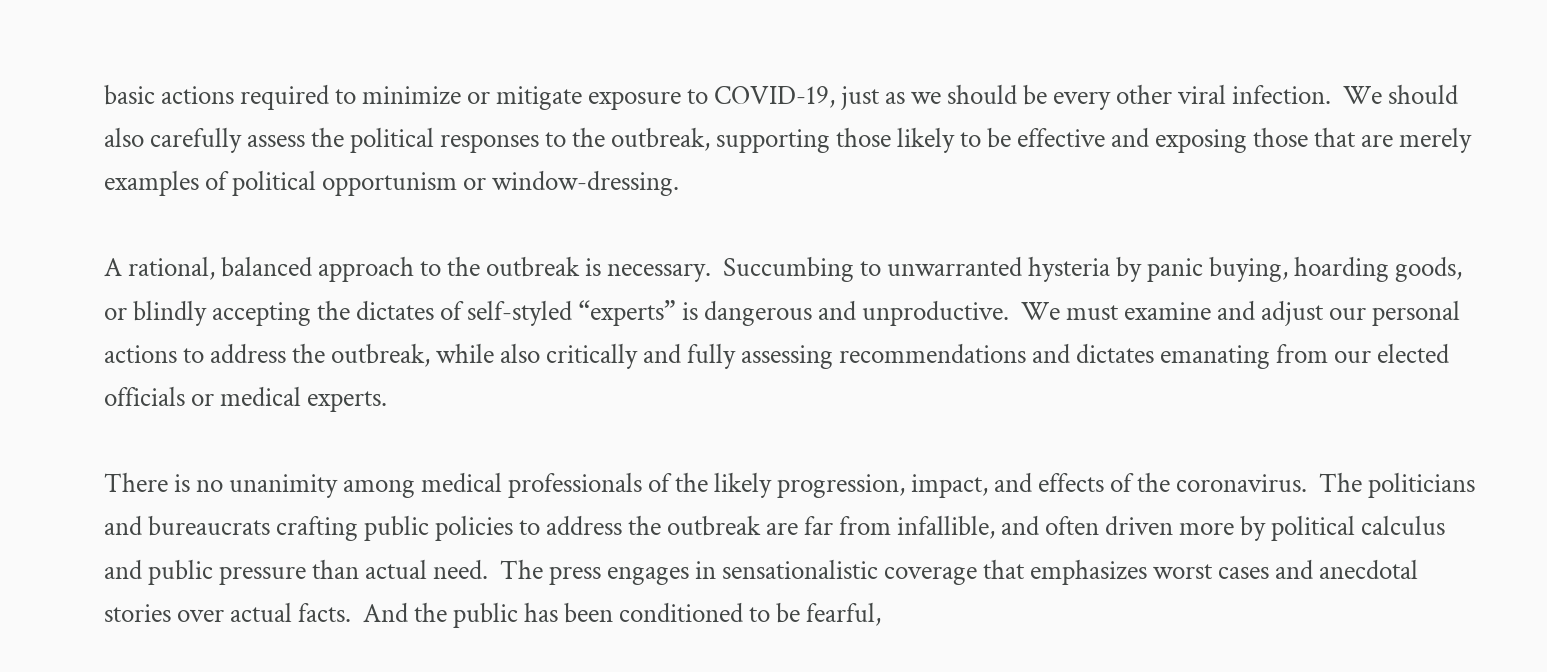basic actions required to minimize or mitigate exposure to COVID-19, just as we should be every other viral infection.  We should also carefully assess the political responses to the outbreak, supporting those likely to be effective and exposing those that are merely examples of political opportunism or window-dressing.

A rational, balanced approach to the outbreak is necessary.  Succumbing to unwarranted hysteria by panic buying, hoarding goods, or blindly accepting the dictates of self-styled “experts” is dangerous and unproductive.  We must examine and adjust our personal actions to address the outbreak, while also critically and fully assessing recommendations and dictates emanating from our elected officials or medical experts.

There is no unanimity among medical professionals of the likely progression, impact, and effects of the coronavirus.  The politicians and bureaucrats crafting public policies to address the outbreak are far from infallible, and often driven more by political calculus and public pressure than actual need.  The press engages in sensationalistic coverage that emphasizes worst cases and anecdotal stories over actual facts.  And the public has been conditioned to be fearful,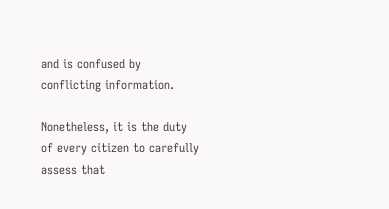and is confused by conflicting information.

Nonetheless, it is the duty of every citizen to carefully assess that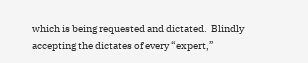which is being requested and dictated.  Blindly accepting the dictates of every “expert,”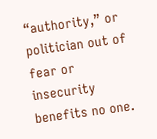“authority,” or politician out of fear or insecurity benefits no one.